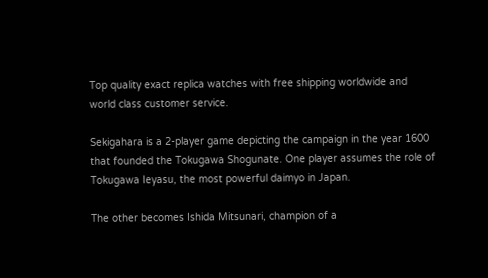Top quality exact replica watches with free shipping worldwide and world class customer service.

Sekigahara is a 2-player game depicting the campaign in the year 1600 that founded the Tokugawa Shogunate. One player assumes the role of Tokugawa Ieyasu, the most powerful daimyo in Japan.

The other becomes Ishida Mitsunari, champion of a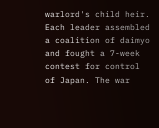warlord's child heir. Each leader assembled a coalition of daimyo and fought a 7-week contest for control of Japan. The war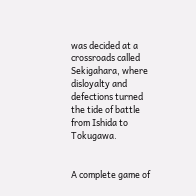was decided at a crossroads called Sekigahara, where disloyalty and defections turned the tide of battle from Ishida to Tokugawa.


A complete game of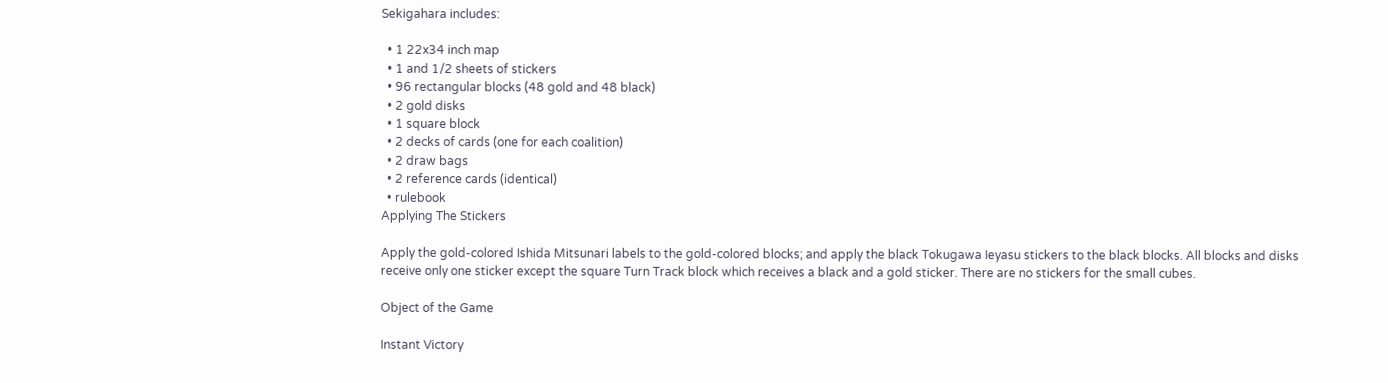Sekigahara includes:

  • 1 22x34 inch map
  • 1 and 1/2 sheets of stickers
  • 96 rectangular blocks (48 gold and 48 black)
  • 2 gold disks
  • 1 square block
  • 2 decks of cards (one for each coalition)
  • 2 draw bags
  • 2 reference cards (identical)
  • rulebook
Applying The Stickers

Apply the gold-colored Ishida Mitsunari labels to the gold-colored blocks; and apply the black Tokugawa Ieyasu stickers to the black blocks. All blocks and disks receive only one sticker except the square Turn Track block which receives a black and a gold sticker. There are no stickers for the small cubes.

Object of the Game

Instant Victory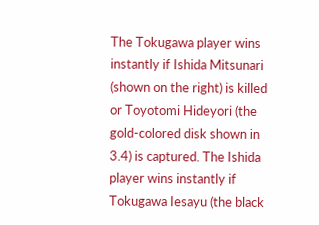The Tokugawa player wins instantly if Ishida Mitsunari (shown on the right) is killed or Toyotomi Hideyori (the gold-colored disk shown in 3.4) is captured. The Ishida player wins instantly if Tokugawa Iesayu (the black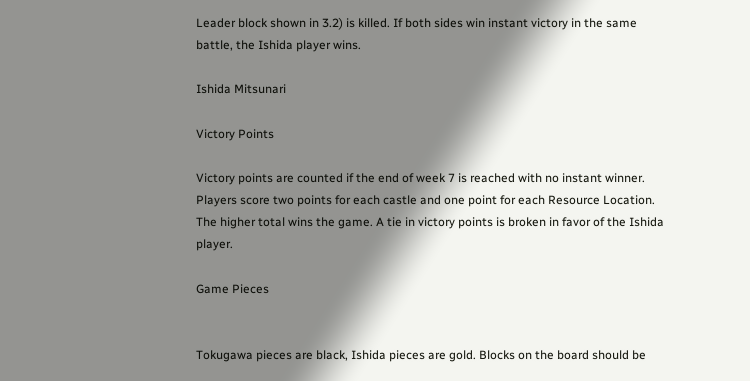Leader block shown in 3.2) is killed. If both sides win instant victory in the same battle, the Ishida player wins.

Ishida Mitsunari

Victory Points

Victory points are counted if the end of week 7 is reached with no instant winner. Players score two points for each castle and one point for each Resource Location. The higher total wins the game. A tie in victory points is broken in favor of the Ishida player.

Game Pieces


Tokugawa pieces are black, Ishida pieces are gold. Blocks on the board should be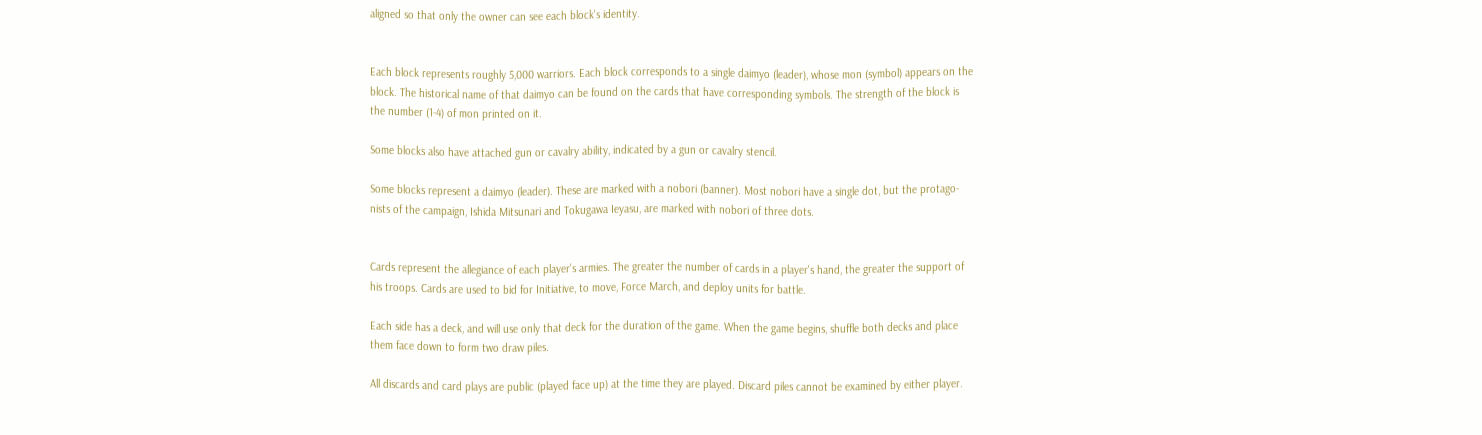aligned so that only the owner can see each block's identity.


Each block represents roughly 5,000 warriors. Each block corresponds to a single daimyo (leader), whose mon (symbol) appears on the block. The historical name of that daimyo can be found on the cards that have corresponding symbols. The strength of the block is the number (1-4) of mon printed on it.

Some blocks also have attached gun or cavalry ability, indicated by a gun or cavalry stencil.

Some blocks represent a daimyo (leader). These are marked with a nobori (banner). Most nobori have a single dot, but the protago- nists of the campaign, Ishida Mitsunari and Tokugawa Ieyasu, are marked with nobori of three dots.


Cards represent the allegiance of each player's armies. The greater the number of cards in a player's hand, the greater the support of his troops. Cards are used to bid for Initiative, to move, Force March, and deploy units for battle.

Each side has a deck, and will use only that deck for the duration of the game. When the game begins, shuffle both decks and place them face down to form two draw piles.

All discards and card plays are public (played face up) at the time they are played. Discard piles cannot be examined by either player.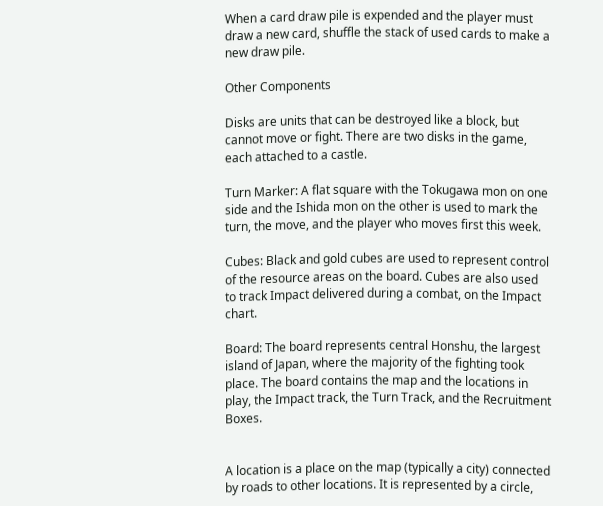When a card draw pile is expended and the player must draw a new card, shuffle the stack of used cards to make a new draw pile.

Other Components

Disks are units that can be destroyed like a block, but cannot move or fight. There are two disks in the game, each attached to a castle.

Turn Marker: A flat square with the Tokugawa mon on one side and the Ishida mon on the other is used to mark the turn, the move, and the player who moves first this week.

Cubes: Black and gold cubes are used to represent control of the resource areas on the board. Cubes are also used to track Impact delivered during a combat, on the Impact chart.

Board: The board represents central Honshu, the largest island of Japan, where the majority of the fighting took place. The board contains the map and the locations in play, the Impact track, the Turn Track, and the Recruitment Boxes.


A location is a place on the map (typically a city) connected by roads to other locations. It is represented by a circle,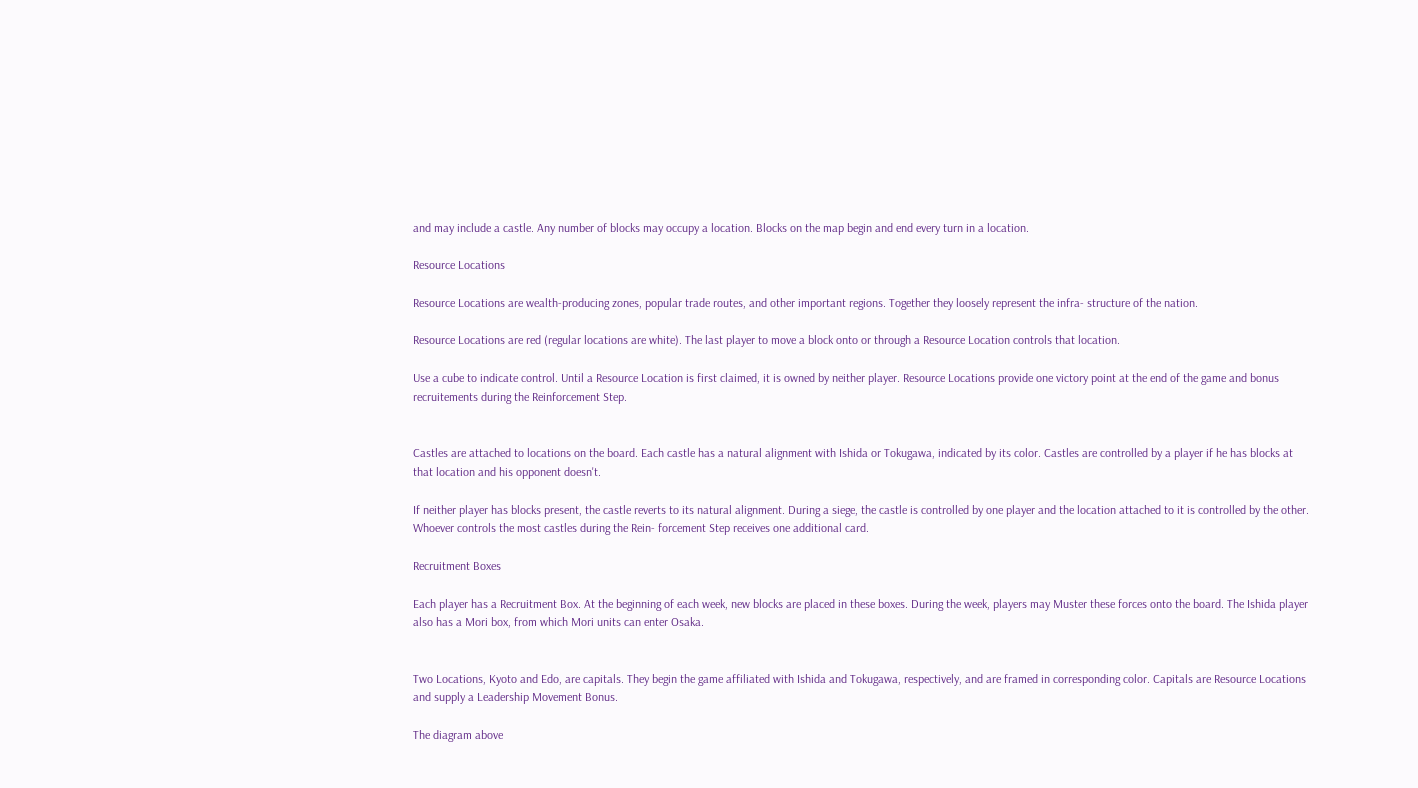and may include a castle. Any number of blocks may occupy a location. Blocks on the map begin and end every turn in a location.

Resource Locations

Resource Locations are wealth-producing zones, popular trade routes, and other important regions. Together they loosely represent the infra- structure of the nation.

Resource Locations are red (regular locations are white). The last player to move a block onto or through a Resource Location controls that location.

Use a cube to indicate control. Until a Resource Location is first claimed, it is owned by neither player. Resource Locations provide one victory point at the end of the game and bonus recruitements during the Reinforcement Step.


Castles are attached to locations on the board. Each castle has a natural alignment with Ishida or Tokugawa, indicated by its color. Castles are controlled by a player if he has blocks at that location and his opponent doesn't.

If neither player has blocks present, the castle reverts to its natural alignment. During a siege, the castle is controlled by one player and the location attached to it is controlled by the other. Whoever controls the most castles during the Rein- forcement Step receives one additional card.

Recruitment Boxes

Each player has a Recruitment Box. At the beginning of each week, new blocks are placed in these boxes. During the week, players may Muster these forces onto the board. The Ishida player also has a Mori box, from which Mori units can enter Osaka.


Two Locations, Kyoto and Edo, are capitals. They begin the game affiliated with Ishida and Tokugawa, respectively, and are framed in corresponding color. Capitals are Resource Locations and supply a Leadership Movement Bonus.

The diagram above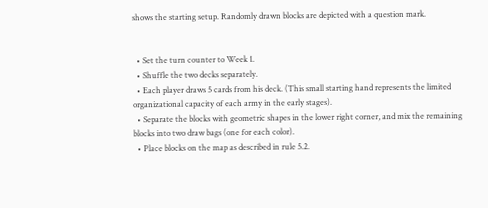shows the starting setup. Randomly drawn blocks are depicted with a question mark.


  • Set the turn counter to Week 1.
  • Shuffle the two decks separately.
  • Each player draws 5 cards from his deck. (This small starting hand represents the limited organizational capacity of each army in the early stages).
  • Separate the blocks with geometric shapes in the lower right corner, and mix the remaining blocks into two draw bags (one for each color).
  • Place blocks on the map as described in rule 5.2.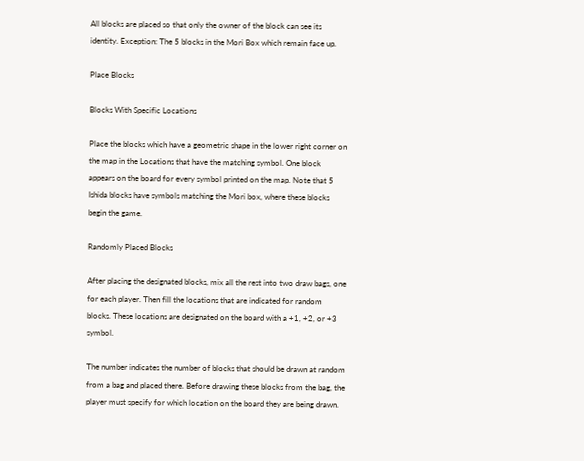All blocks are placed so that only the owner of the block can see its identity. Exception: The 5 blocks in the Mori Box which remain face up.

Place Blocks

Blocks With Specific Locations

Place the blocks which have a geometric shape in the lower right corner on the map in the Locations that have the matching symbol. One block appears on the board for every symbol printed on the map. Note that 5 Ishida blocks have symbols matching the Mori box, where these blocks begin the game.

Randomly Placed Blocks

After placing the designated blocks, mix all the rest into two draw bags, one for each player. Then fill the locations that are indicated for random blocks. These locations are designated on the board with a +1, +2, or +3 symbol.

The number indicates the number of blocks that should be drawn at random from a bag and placed there. Before drawing these blocks from the bag, the player must specify for which location on the board they are being drawn.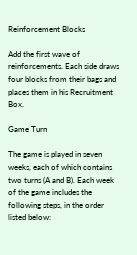Reinforcement Blocks

Add the first wave of reinforcements. Each side draws four blocks from their bags and places them in his Recruitment Box.

Game Turn

The game is played in seven weeks, each of which contains two turns (A and B). Each week of the game includes the following steps, in the order listed below: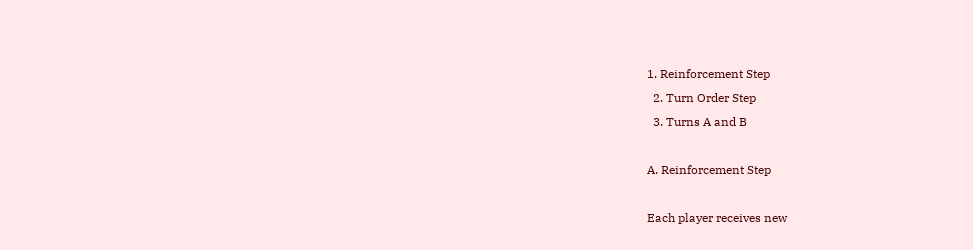1. Reinforcement Step
  2. Turn Order Step
  3. Turns A and B

A. Reinforcement Step

Each player receives new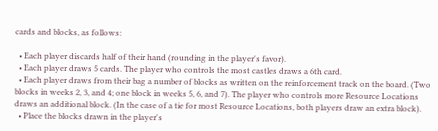cards and blocks, as follows:

  • Each player discards half of their hand (rounding in the player's favor).
  • Each player draws 5 cards. The player who controls the most castles draws a 6th card.
  • Each player draws from their bag a number of blocks as written on the reinforcement track on the board. (Two blocks in weeks 2, 3, and 4; one block in weeks 5, 6, and 7). The player who controls more Resource Locations draws an additional block. (In the case of a tie for most Resource Locations, both players draw an extra block).
  • Place the blocks drawn in the player's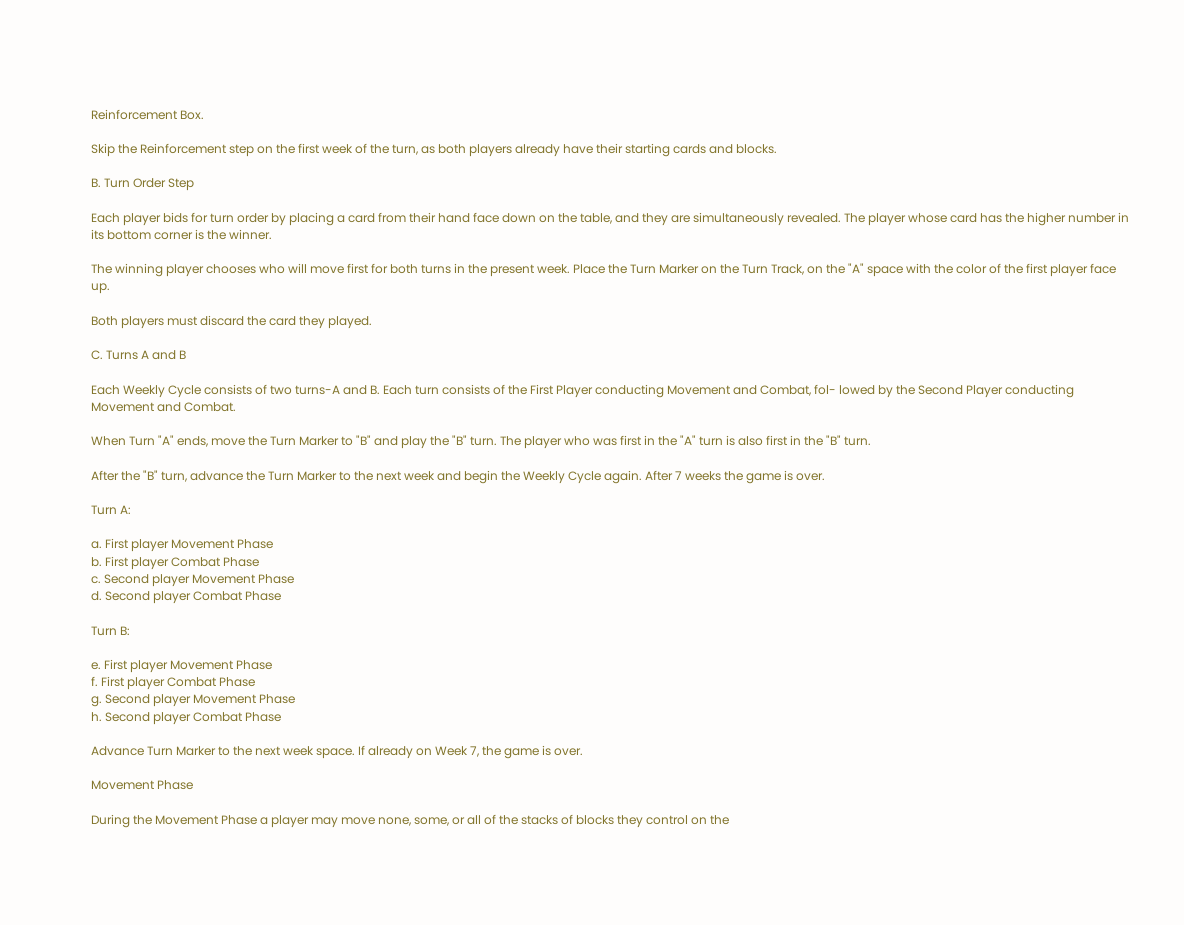Reinforcement Box.

Skip the Reinforcement step on the first week of the turn, as both players already have their starting cards and blocks.

B. Turn Order Step

Each player bids for turn order by placing a card from their hand face down on the table, and they are simultaneously revealed. The player whose card has the higher number in its bottom corner is the winner.

The winning player chooses who will move first for both turns in the present week. Place the Turn Marker on the Turn Track, on the "A" space with the color of the first player face up.

Both players must discard the card they played.

C. Turns A and B

Each Weekly Cycle consists of two turns-A and B. Each turn consists of the First Player conducting Movement and Combat, fol- lowed by the Second Player conducting Movement and Combat.

When Turn "A" ends, move the Turn Marker to "B" and play the "B" turn. The player who was first in the "A" turn is also first in the "B" turn.

After the "B" turn, advance the Turn Marker to the next week and begin the Weekly Cycle again. After 7 weeks the game is over.

Turn A:

a. First player Movement Phase
b. First player Combat Phase
c. Second player Movement Phase
d. Second player Combat Phase

Turn B:

e. First player Movement Phase
f. First player Combat Phase
g. Second player Movement Phase
h. Second player Combat Phase

Advance Turn Marker to the next week space. If already on Week 7, the game is over.

Movement Phase

During the Movement Phase a player may move none, some, or all of the stacks of blocks they control on the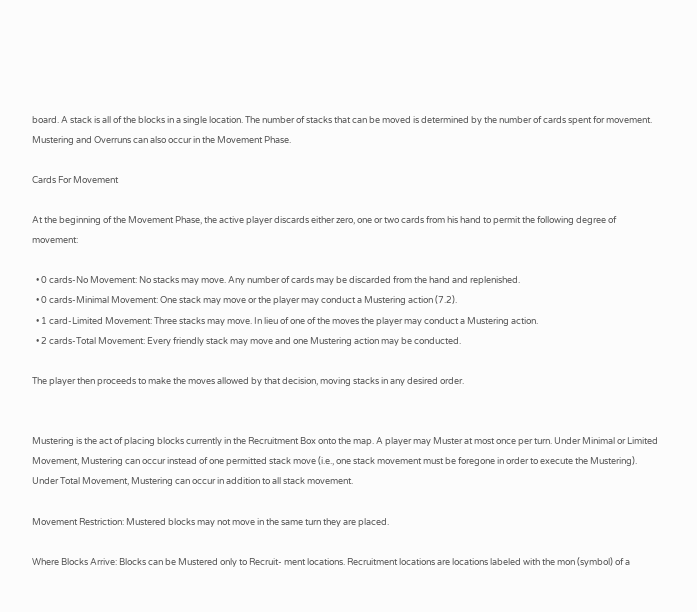board. A stack is all of the blocks in a single location. The number of stacks that can be moved is determined by the number of cards spent for movement. Mustering and Overruns can also occur in the Movement Phase.

Cards For Movement

At the beginning of the Movement Phase, the active player discards either zero, one or two cards from his hand to permit the following degree of movement:

  • 0 cards-No Movement: No stacks may move. Any number of cards may be discarded from the hand and replenished.
  • 0 cards-Minimal Movement: One stack may move or the player may conduct a Mustering action (7.2).
  • 1 card-Limited Movement: Three stacks may move. In lieu of one of the moves the player may conduct a Mustering action.
  • 2 cards-Total Movement: Every friendly stack may move and one Mustering action may be conducted.

The player then proceeds to make the moves allowed by that decision, moving stacks in any desired order.


Mustering is the act of placing blocks currently in the Recruitment Box onto the map. A player may Muster at most once per turn. Under Minimal or Limited Movement, Mustering can occur instead of one permitted stack move (i.e., one stack movement must be foregone in order to execute the Mustering). Under Total Movement, Mustering can occur in addition to all stack movement.

Movement Restriction: Mustered blocks may not move in the same turn they are placed.

Where Blocks Arrive: Blocks can be Mustered only to Recruit- ment locations. Recruitment locations are locations labeled with the mon (symbol) of a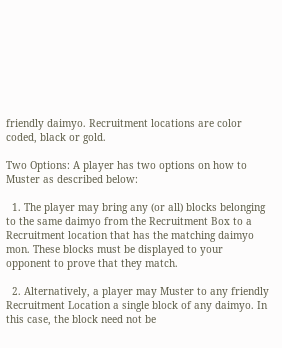friendly daimyo. Recruitment locations are color coded, black or gold.

Two Options: A player has two options on how to Muster as described below:

  1. The player may bring any (or all) blocks belonging to the same daimyo from the Recruitment Box to a Recruitment location that has the matching daimyo mon. These blocks must be displayed to your opponent to prove that they match.

  2. Alternatively, a player may Muster to any friendly Recruitment Location a single block of any daimyo. In this case, the block need not be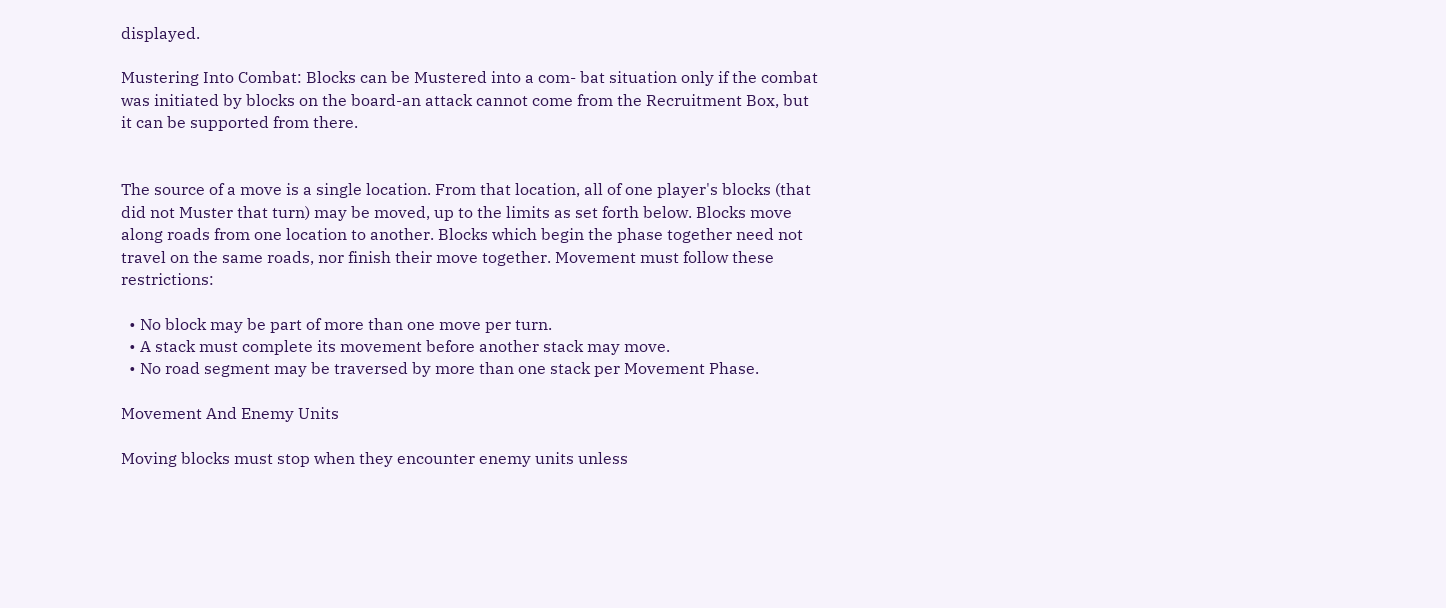displayed.

Mustering Into Combat: Blocks can be Mustered into a com- bat situation only if the combat was initiated by blocks on the board-an attack cannot come from the Recruitment Box, but it can be supported from there.


The source of a move is a single location. From that location, all of one player's blocks (that did not Muster that turn) may be moved, up to the limits as set forth below. Blocks move along roads from one location to another. Blocks which begin the phase together need not travel on the same roads, nor finish their move together. Movement must follow these restrictions:

  • No block may be part of more than one move per turn.
  • A stack must complete its movement before another stack may move.
  • No road segment may be traversed by more than one stack per Movement Phase.

Movement And Enemy Units

Moving blocks must stop when they encounter enemy units unless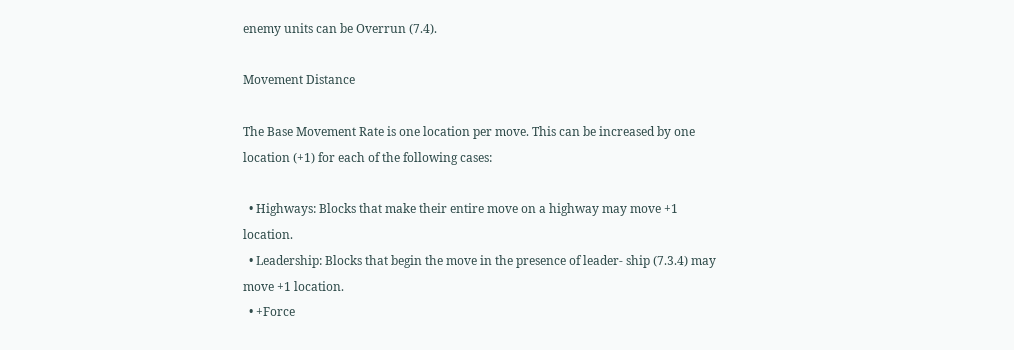enemy units can be Overrun (7.4).

Movement Distance

The Base Movement Rate is one location per move. This can be increased by one location (+1) for each of the following cases:

  • Highways: Blocks that make their entire move on a highway may move +1 location.
  • Leadership: Blocks that begin the move in the presence of leader- ship (7.3.4) may move +1 location.
  • +Force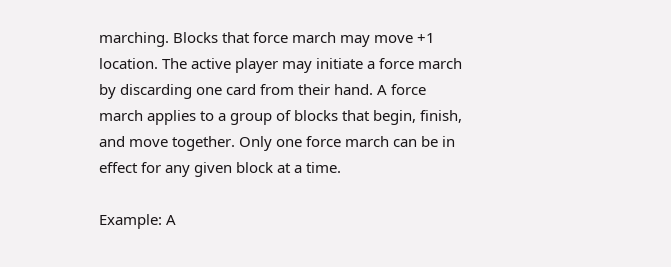marching. Blocks that force march may move +1 location. The active player may initiate a force march by discarding one card from their hand. A force march applies to a group of blocks that begin, finish, and move together. Only one force march can be in effect for any given block at a time.

Example: A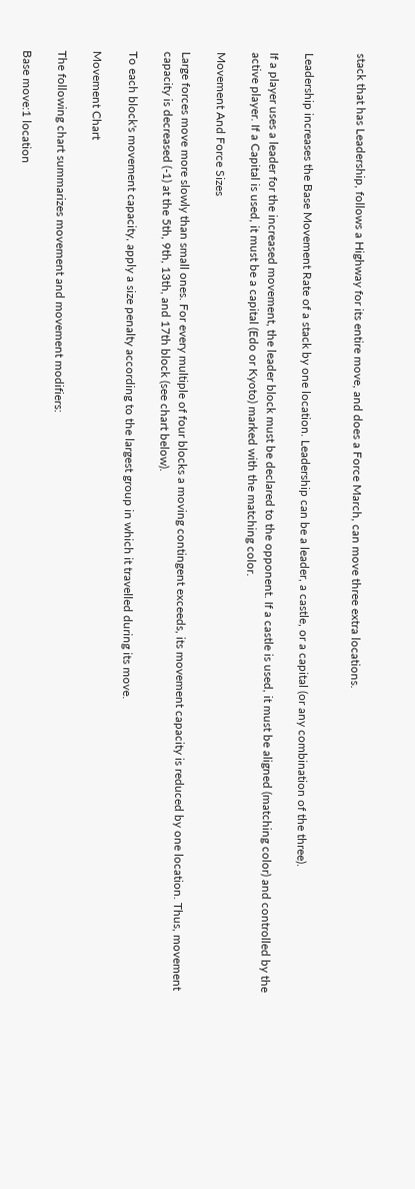stack that has Leadership, follows a Highway for its entire move, and does a Force March, can move three extra locations.


Leadership increases the Base Movement Rate of a stack by one location. Leadership can be a leader, a castle, or a capital (or any combination of the three).

If a player uses a leader for the increased movement, the leader block must be declared to the opponent. If a castle is used, it must be aligned (matching color) and controlled by the active player. If a Capital is used, it must be a capital (Edo or Kyoto) marked with the matching color.

Movement And Force Sizes

Large forces move more slowly than small ones. For every multiple of four blocks a moving contingent exceeds, its movement capacity is reduced by one location. Thus, movement capacity is decreased (-1) at the 5th, 9th, 13th, and 17th block (see chart below).

To each block's movement capacity, apply a size penalty according to the largest group in which it travelled during its move.

Movement Chart

The following chart summarizes movement and movement modifiers:

Base move:1 location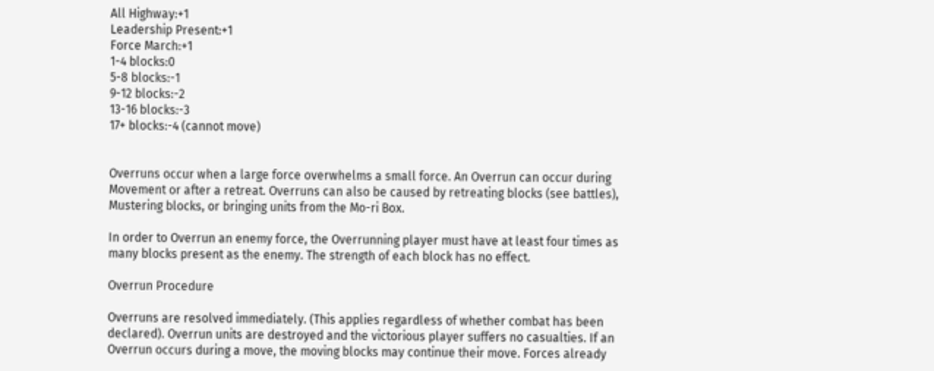All Highway:+1
Leadership Present:+1
Force March:+1
1-4 blocks:0
5-8 blocks:-1
9-12 blocks:-2
13-16 blocks:-3
17+ blocks:-4 (cannot move)


Overruns occur when a large force overwhelms a small force. An Overrun can occur during Movement or after a retreat. Overruns can also be caused by retreating blocks (see battles), Mustering blocks, or bringing units from the Mo-ri Box.

In order to Overrun an enemy force, the Overrunning player must have at least four times as many blocks present as the enemy. The strength of each block has no effect.

Overrun Procedure

Overruns are resolved immediately. (This applies regardless of whether combat has been declared). Overrun units are destroyed and the victorious player suffers no casualties. If an Overrun occurs during a move, the moving blocks may continue their move. Forces already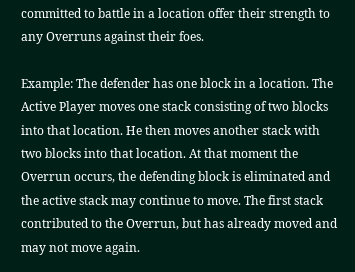committed to battle in a location offer their strength to any Overruns against their foes.

Example: The defender has one block in a location. The Active Player moves one stack consisting of two blocks into that location. He then moves another stack with two blocks into that location. At that moment the Overrun occurs, the defending block is eliminated and the active stack may continue to move. The first stack contributed to the Overrun, but has already moved and may not move again.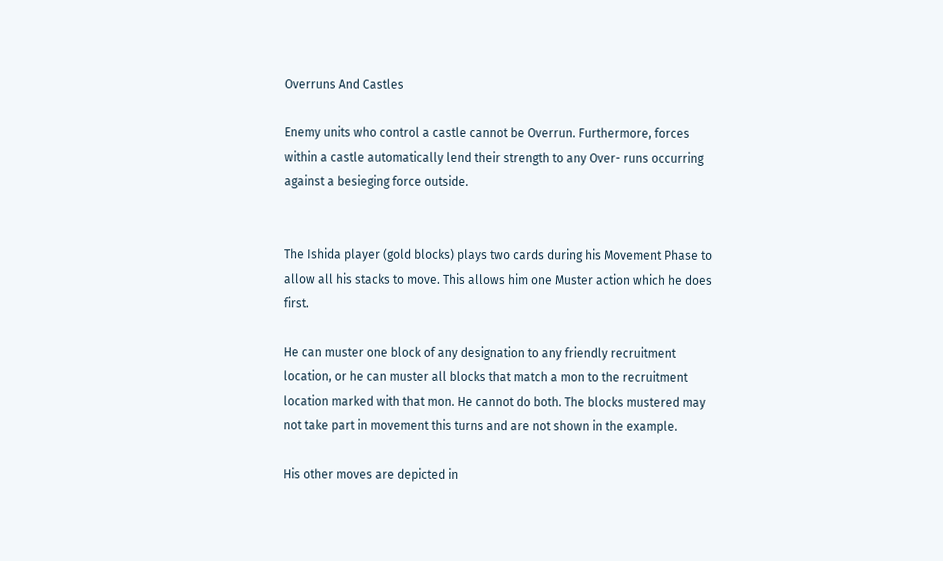Overruns And Castles

Enemy units who control a castle cannot be Overrun. Furthermore, forces within a castle automatically lend their strength to any Over- runs occurring against a besieging force outside.


The Ishida player (gold blocks) plays two cards during his Movement Phase to allow all his stacks to move. This allows him one Muster action which he does first.

He can muster one block of any designation to any friendly recruitment location, or he can muster all blocks that match a mon to the recruitment location marked with that mon. He cannot do both. The blocks mustered may not take part in movement this turns and are not shown in the example.

His other moves are depicted in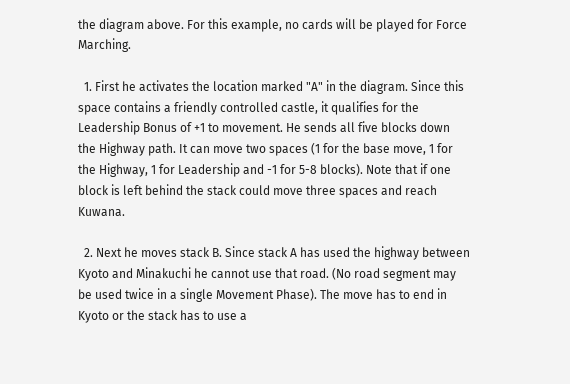the diagram above. For this example, no cards will be played for Force Marching.

  1. First he activates the location marked "A" in the diagram. Since this space contains a friendly controlled castle, it qualifies for the Leadership Bonus of +1 to movement. He sends all five blocks down the Highway path. It can move two spaces (1 for the base move, 1 for the Highway, 1 for Leadership and -1 for 5-8 blocks). Note that if one block is left behind the stack could move three spaces and reach Kuwana.

  2. Next he moves stack B. Since stack A has used the highway between Kyoto and Minakuchi he cannot use that road. (No road segment may be used twice in a single Movement Phase). The move has to end in Kyoto or the stack has to use a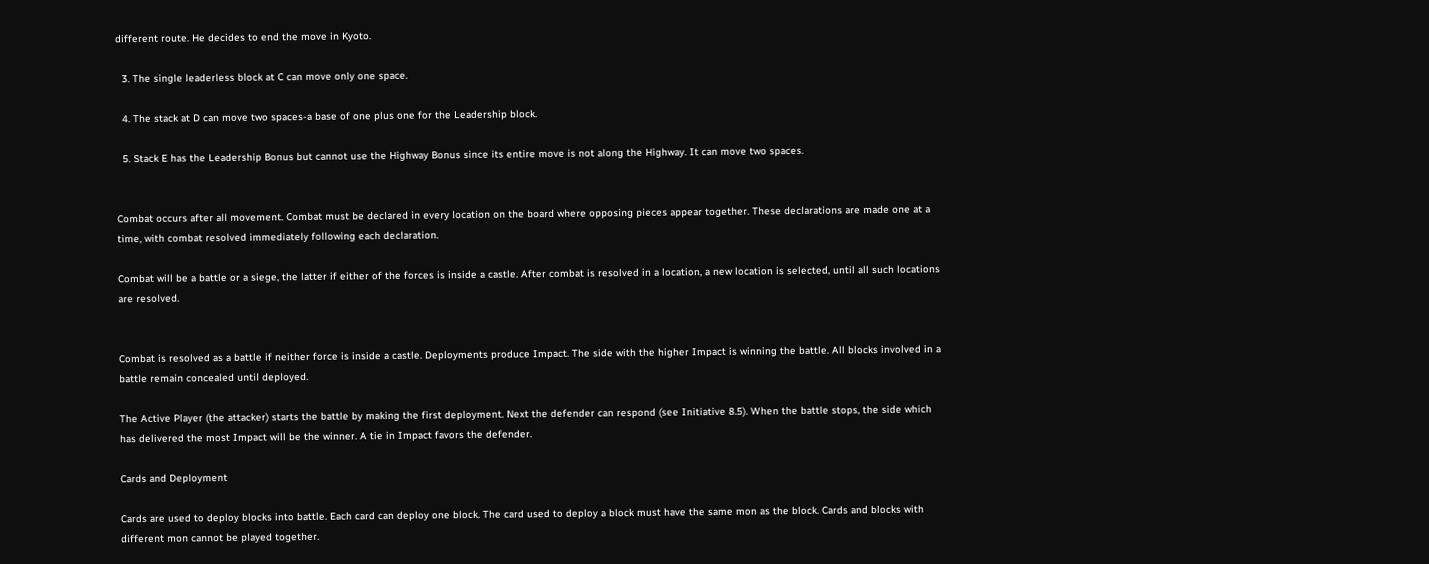different route. He decides to end the move in Kyoto.

  3. The single leaderless block at C can move only one space.

  4. The stack at D can move two spaces-a base of one plus one for the Leadership block.

  5. Stack E has the Leadership Bonus but cannot use the Highway Bonus since its entire move is not along the Highway. It can move two spaces.


Combat occurs after all movement. Combat must be declared in every location on the board where opposing pieces appear together. These declarations are made one at a time, with combat resolved immediately following each declaration.

Combat will be a battle or a siege, the latter if either of the forces is inside a castle. After combat is resolved in a location, a new location is selected, until all such locations are resolved.


Combat is resolved as a battle if neither force is inside a castle. Deployments produce Impact. The side with the higher Impact is winning the battle. All blocks involved in a battle remain concealed until deployed.

The Active Player (the attacker) starts the battle by making the first deployment. Next the defender can respond (see Initiative 8.5). When the battle stops, the side which has delivered the most Impact will be the winner. A tie in Impact favors the defender.

Cards and Deployment

Cards are used to deploy blocks into battle. Each card can deploy one block. The card used to deploy a block must have the same mon as the block. Cards and blocks with different mon cannot be played together.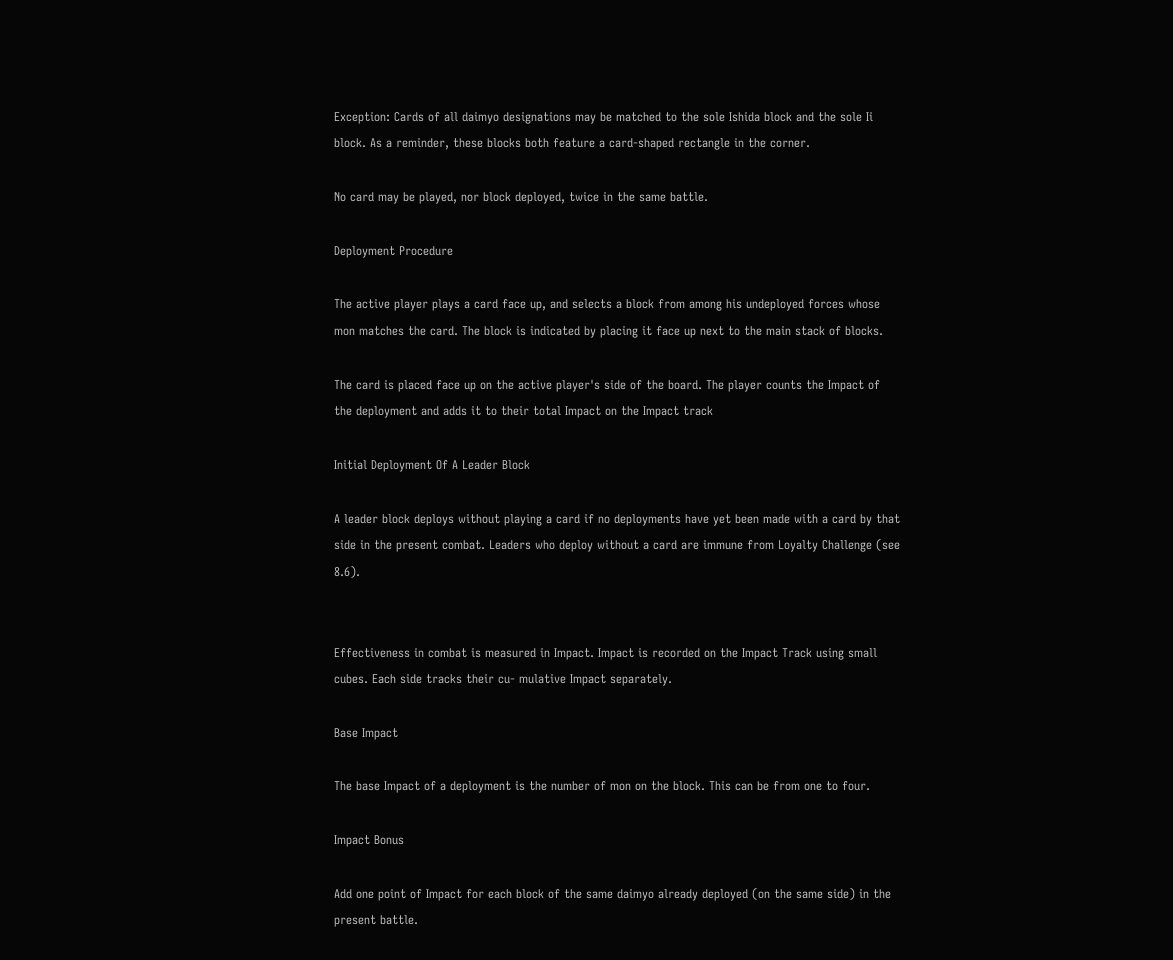Exception: Cards of all daimyo designations may be matched to the sole Ishida block and the sole Ii block. As a reminder, these blocks both feature a card-shaped rectangle in the corner.

No card may be played, nor block deployed, twice in the same battle.

Deployment Procedure

The active player plays a card face up, and selects a block from among his undeployed forces whose mon matches the card. The block is indicated by placing it face up next to the main stack of blocks.

The card is placed face up on the active player's side of the board. The player counts the Impact of the deployment and adds it to their total Impact on the Impact track

Initial Deployment Of A Leader Block

A leader block deploys without playing a card if no deployments have yet been made with a card by that side in the present combat. Leaders who deploy without a card are immune from Loyalty Challenge (see 8.6).


Effectiveness in combat is measured in Impact. Impact is recorded on the Impact Track using small cubes. Each side tracks their cu- mulative Impact separately.

Base Impact

The base Impact of a deployment is the number of mon on the block. This can be from one to four.

Impact Bonus

Add one point of Impact for each block of the same daimyo already deployed (on the same side) in the present battle.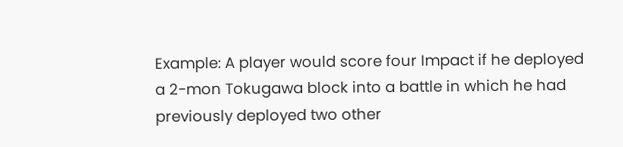Example: A player would score four Impact if he deployed a 2-mon Tokugawa block into a battle in which he had previously deployed two other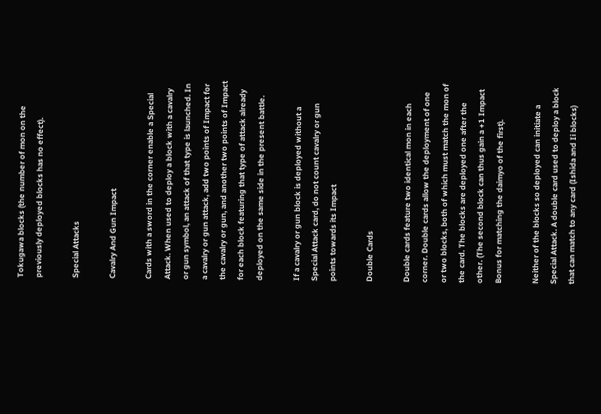Tokugawa blocks (the number of mon on the previously deployed blocks has no effect).

Special Attacks

Cavalry And Gun Impact

Cards with a sword in the corner enable a Special Attack. When used to deploy a block with a cavalry or gun symbol, an attack of that type is launched. In a cavalry or gun attack, add two points of Impact for the cavalry or gun, and another two points of Impact for each block featuring that type of attack already deployed on the same side in the present battle.

If a cavalry or gun block is deployed without a Special Attack card, do not count cavalry or gun points towards its Impact

Double Cards

Double cards feature two identical mon in each corner. Double cards allow the deployment of one or two blocks, both of which must match the mon of the card. The blocks are deployed one after the other. (The second block can thus gain a +1 Impact Bonus for matching the daimyo of the first).

Neither of the blocks so deployed can initiate a Special Attack. A double card used to deploy a block that can match to any card (Ishida and Ii blocks)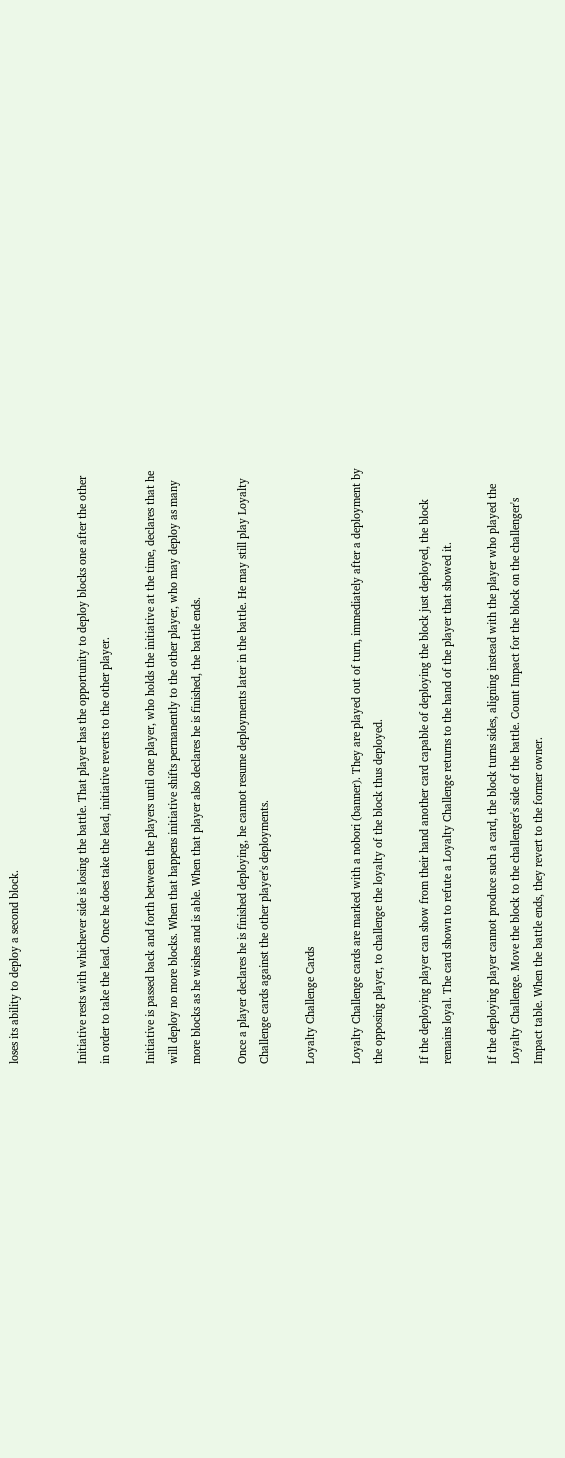loses its ability to deploy a second block.


Initiative rests with whichever side is losing the battle. That player has the opportunity to deploy blocks one after the other in order to take the lead. Once he does take the lead, initiative reverts to the other player.

Initiative is passed back and forth between the players until one player, who holds the initiative at the time, declares that he will deploy no more blocks. When that happens initiative shifts permanently to the other player, who may deploy as many more blocks as he wishes and is able. When that player also declares he is finished, the battle ends.

Once a player declares he is finished deploying, he cannot resume deployments later in the battle. He may still play Loyalty Challenge cards against the other player's deployments.

Loyalty Challenge Cards

Loyalty Challenge cards are marked with a nobori (banner). They are played out of turn, immediately after a deployment by the opposing player, to challenge the loyalty of the block thus deployed.

If the deploying player can show from their hand another card capable of deploying the block just deployed, the block remains loyal. The card shown to refute a Loyalty Challenge returns to the hand of the player that showed it.

If the deploying player cannot produce such a card, the block turns sides, aligning instead with the player who played the Loyalty Challenge. Move the block to the challenger's side of the battle. Count Impact for the block on the challenger's Impact table. When the battle ends, they revert to the former owner.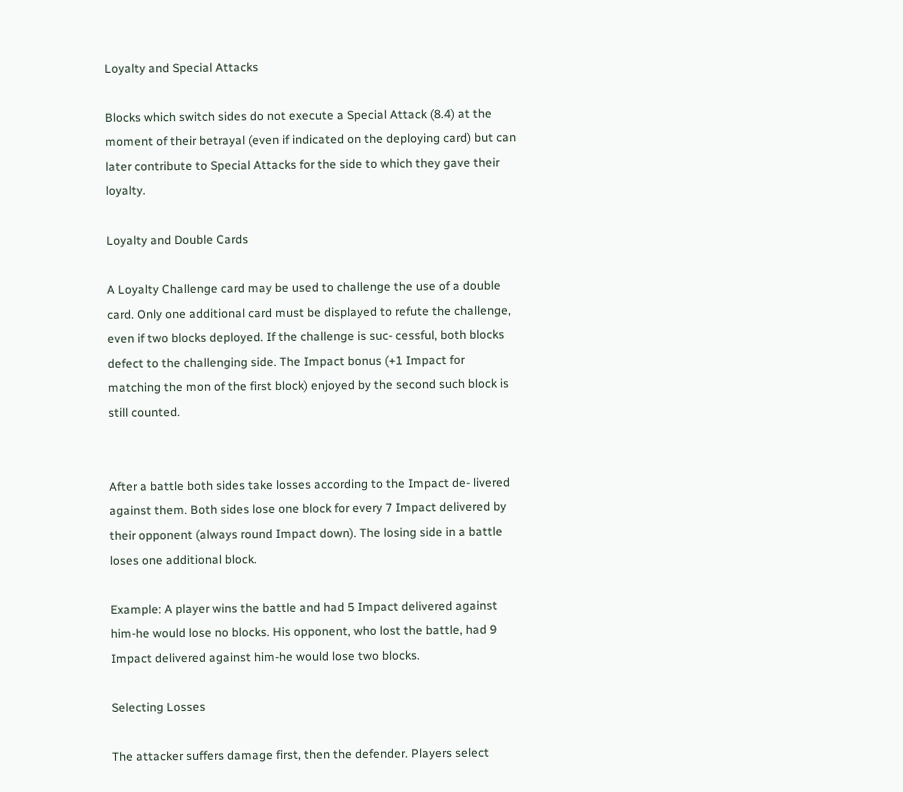Loyalty and Special Attacks

Blocks which switch sides do not execute a Special Attack (8.4) at the moment of their betrayal (even if indicated on the deploying card) but can later contribute to Special Attacks for the side to which they gave their loyalty.

Loyalty and Double Cards

A Loyalty Challenge card may be used to challenge the use of a double card. Only one additional card must be displayed to refute the challenge, even if two blocks deployed. If the challenge is suc- cessful, both blocks defect to the challenging side. The Impact bonus (+1 Impact for matching the mon of the first block) enjoyed by the second such block is still counted.


After a battle both sides take losses according to the Impact de- livered against them. Both sides lose one block for every 7 Impact delivered by their opponent (always round Impact down). The losing side in a battle loses one additional block.

Example: A player wins the battle and had 5 Impact delivered against him-he would lose no blocks. His opponent, who lost the battle, had 9 Impact delivered against him-he would lose two blocks.

Selecting Losses

The attacker suffers damage first, then the defender. Players select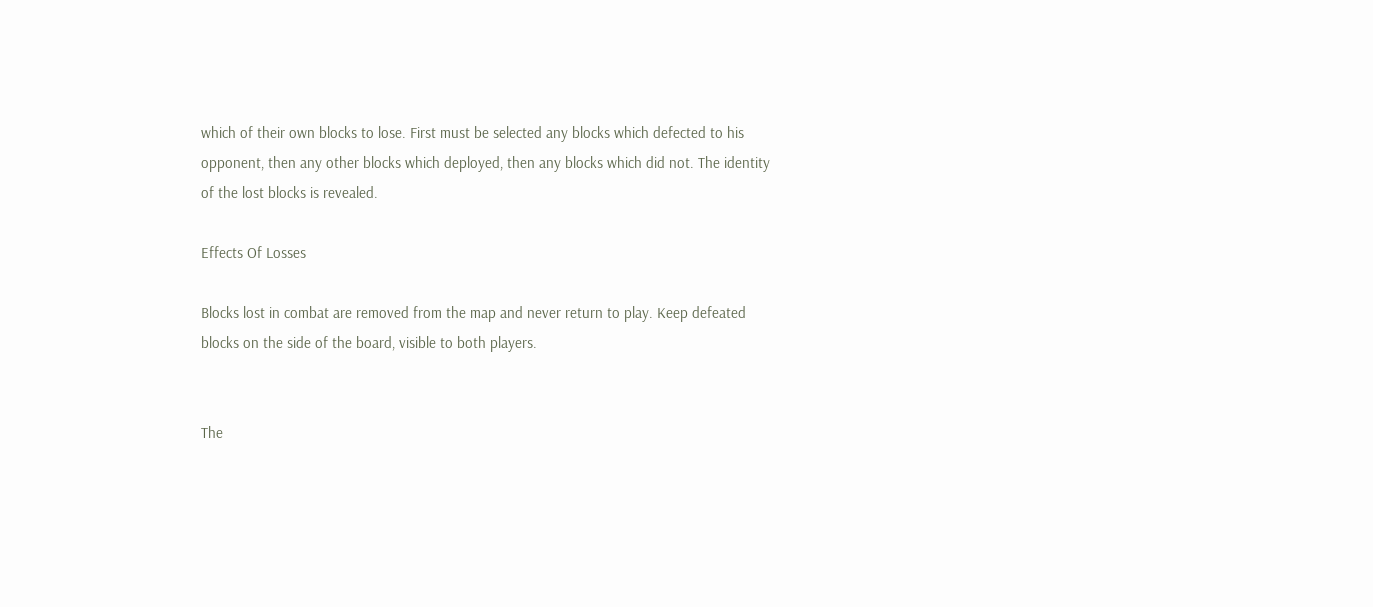which of their own blocks to lose. First must be selected any blocks which defected to his opponent, then any other blocks which deployed, then any blocks which did not. The identity of the lost blocks is revealed.

Effects Of Losses

Blocks lost in combat are removed from the map and never return to play. Keep defeated blocks on the side of the board, visible to both players.


The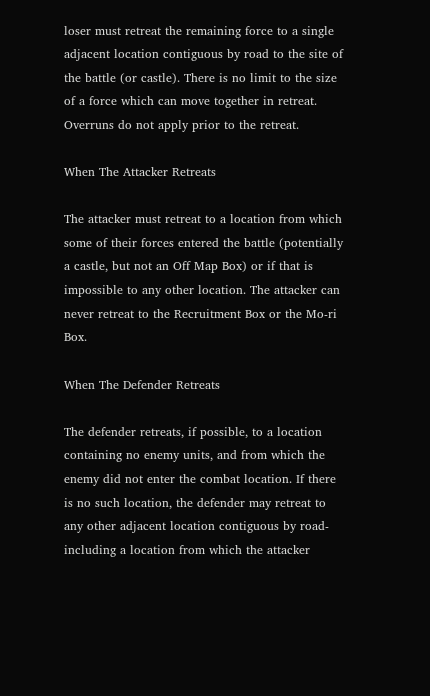loser must retreat the remaining force to a single adjacent location contiguous by road to the site of the battle (or castle). There is no limit to the size of a force which can move together in retreat. Overruns do not apply prior to the retreat.

When The Attacker Retreats

The attacker must retreat to a location from which some of their forces entered the battle (potentially a castle, but not an Off Map Box) or if that is impossible to any other location. The attacker can never retreat to the Recruitment Box or the Mo-ri Box.

When The Defender Retreats

The defender retreats, if possible, to a location containing no enemy units, and from which the enemy did not enter the combat location. If there is no such location, the defender may retreat to any other adjacent location contiguous by road-including a location from which the attacker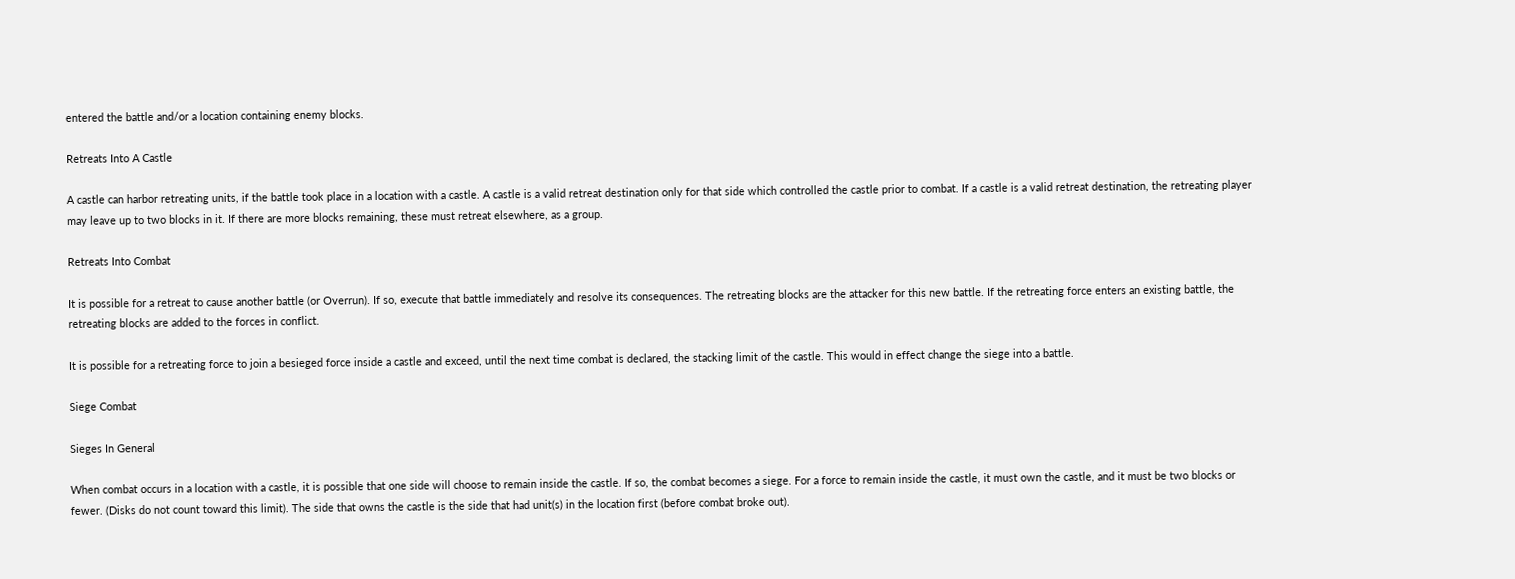entered the battle and/or a location containing enemy blocks.

Retreats Into A Castle

A castle can harbor retreating units, if the battle took place in a location with a castle. A castle is a valid retreat destination only for that side which controlled the castle prior to combat. If a castle is a valid retreat destination, the retreating player may leave up to two blocks in it. If there are more blocks remaining, these must retreat elsewhere, as a group.

Retreats Into Combat

It is possible for a retreat to cause another battle (or Overrun). If so, execute that battle immediately and resolve its consequences. The retreating blocks are the attacker for this new battle. If the retreating force enters an existing battle, the retreating blocks are added to the forces in conflict.

It is possible for a retreating force to join a besieged force inside a castle and exceed, until the next time combat is declared, the stacking limit of the castle. This would in effect change the siege into a battle.

Siege Combat

Sieges In General

When combat occurs in a location with a castle, it is possible that one side will choose to remain inside the castle. If so, the combat becomes a siege. For a force to remain inside the castle, it must own the castle, and it must be two blocks or fewer. (Disks do not count toward this limit). The side that owns the castle is the side that had unit(s) in the location first (before combat broke out).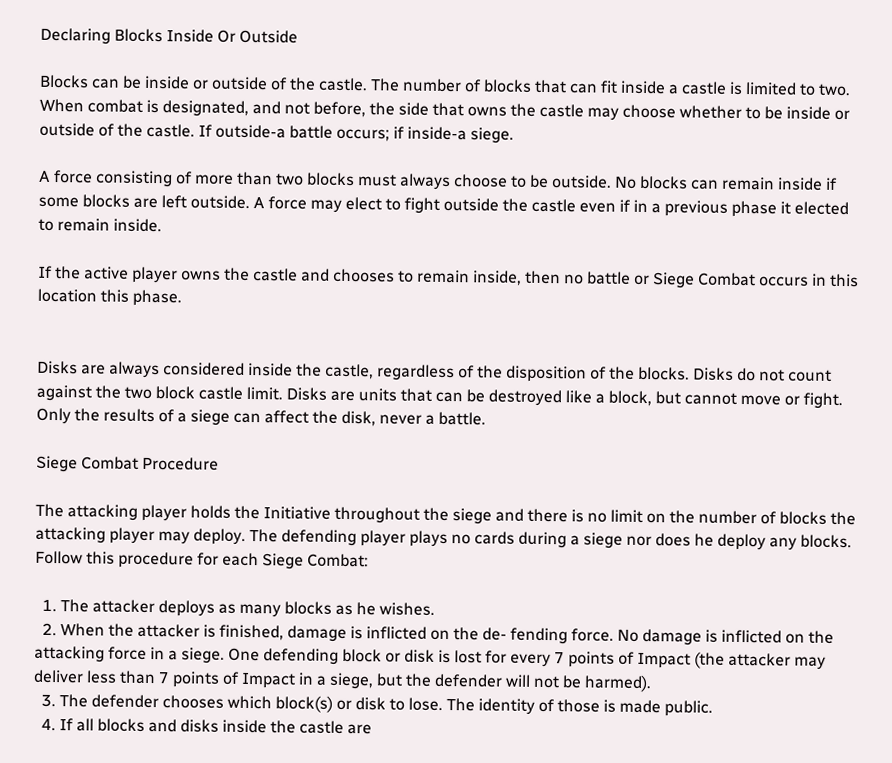Declaring Blocks Inside Or Outside

Blocks can be inside or outside of the castle. The number of blocks that can fit inside a castle is limited to two. When combat is designated, and not before, the side that owns the castle may choose whether to be inside or outside of the castle. If outside-a battle occurs; if inside-a siege.

A force consisting of more than two blocks must always choose to be outside. No blocks can remain inside if some blocks are left outside. A force may elect to fight outside the castle even if in a previous phase it elected to remain inside.

If the active player owns the castle and chooses to remain inside, then no battle or Siege Combat occurs in this location this phase.


Disks are always considered inside the castle, regardless of the disposition of the blocks. Disks do not count against the two block castle limit. Disks are units that can be destroyed like a block, but cannot move or fight. Only the results of a siege can affect the disk, never a battle.

Siege Combat Procedure

The attacking player holds the Initiative throughout the siege and there is no limit on the number of blocks the attacking player may deploy. The defending player plays no cards during a siege nor does he deploy any blocks. Follow this procedure for each Siege Combat:

  1. The attacker deploys as many blocks as he wishes.
  2. When the attacker is finished, damage is inflicted on the de- fending force. No damage is inflicted on the attacking force in a siege. One defending block or disk is lost for every 7 points of Impact (the attacker may deliver less than 7 points of Impact in a siege, but the defender will not be harmed).
  3. The defender chooses which block(s) or disk to lose. The identity of those is made public.
  4. If all blocks and disks inside the castle are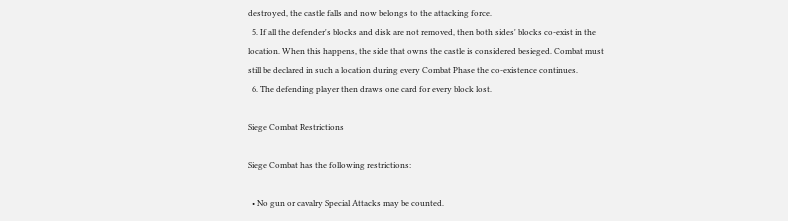destroyed, the castle falls and now belongs to the attacking force.
  5. If all the defender's blocks and disk are not removed, then both sides' blocks co-exist in the location. When this happens, the side that owns the castle is considered besieged. Combat must still be declared in such a location during every Combat Phase the co-existence continues.
  6. The defending player then draws one card for every block lost.

Siege Combat Restrictions

Siege Combat has the following restrictions:

  • No gun or cavalry Special Attacks may be counted.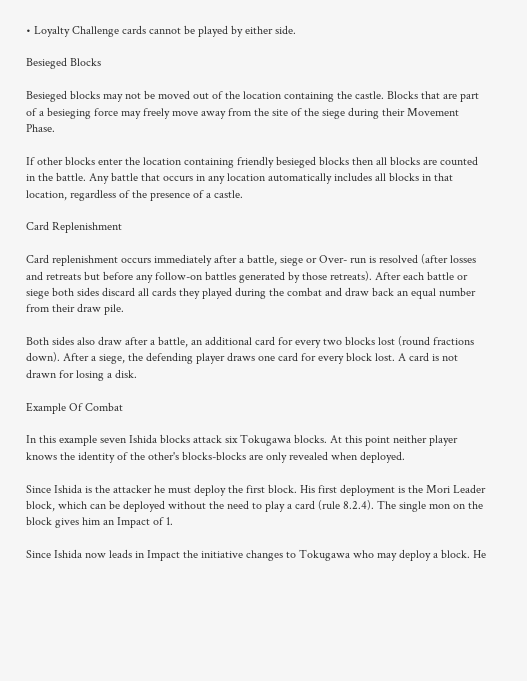• Loyalty Challenge cards cannot be played by either side.

Besieged Blocks

Besieged blocks may not be moved out of the location containing the castle. Blocks that are part of a besieging force may freely move away from the site of the siege during their Movement Phase.

If other blocks enter the location containing friendly besieged blocks then all blocks are counted in the battle. Any battle that occurs in any location automatically includes all blocks in that location, regardless of the presence of a castle.

Card Replenishment

Card replenishment occurs immediately after a battle, siege or Over- run is resolved (after losses and retreats but before any follow-on battles generated by those retreats). After each battle or siege both sides discard all cards they played during the combat and draw back an equal number from their draw pile.

Both sides also draw after a battle, an additional card for every two blocks lost (round fractions down). After a siege, the defending player draws one card for every block lost. A card is not drawn for losing a disk.

Example Of Combat

In this example seven Ishida blocks attack six Tokugawa blocks. At this point neither player knows the identity of the other's blocks-blocks are only revealed when deployed.

Since Ishida is the attacker he must deploy the first block. His first deployment is the Mori Leader block, which can be deployed without the need to play a card (rule 8.2.4). The single mon on the block gives him an Impact of 1.

Since Ishida now leads in Impact the initiative changes to Tokugawa who may deploy a block. He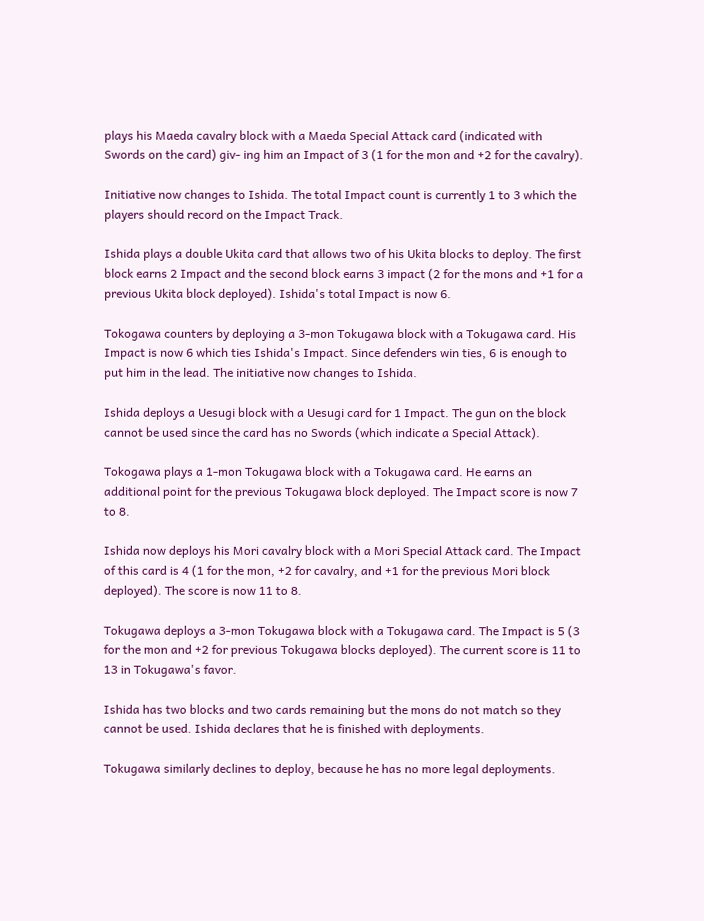plays his Maeda cavalry block with a Maeda Special Attack card (indicated with Swords on the card) giv- ing him an Impact of 3 (1 for the mon and +2 for the cavalry).

Initiative now changes to Ishida. The total Impact count is currently 1 to 3 which the players should record on the Impact Track.

Ishida plays a double Ukita card that allows two of his Ukita blocks to deploy. The first block earns 2 Impact and the second block earns 3 impact (2 for the mons and +1 for a previous Ukita block deployed). Ishida's total Impact is now 6.

Tokogawa counters by deploying a 3-mon Tokugawa block with a Tokugawa card. His Impact is now 6 which ties Ishida's Impact. Since defenders win ties, 6 is enough to put him in the lead. The initiative now changes to Ishida.

Ishida deploys a Uesugi block with a Uesugi card for 1 Impact. The gun on the block cannot be used since the card has no Swords (which indicate a Special Attack).

Tokogawa plays a 1-mon Tokugawa block with a Tokugawa card. He earns an additional point for the previous Tokugawa block deployed. The Impact score is now 7 to 8.

Ishida now deploys his Mori cavalry block with a Mori Special Attack card. The Impact of this card is 4 (1 for the mon, +2 for cavalry, and +1 for the previous Mori block deployed). The score is now 11 to 8.

Tokugawa deploys a 3-mon Tokugawa block with a Tokugawa card. The Impact is 5 (3 for the mon and +2 for previous Tokugawa blocks deployed). The current score is 11 to 13 in Tokugawa's favor.

Ishida has two blocks and two cards remaining but the mons do not match so they cannot be used. Ishida declares that he is finished with deployments.

Tokugawa similarly declines to deploy, because he has no more legal deployments.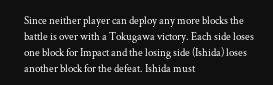Since neither player can deploy any more blocks the battle is over with a Tokugawa victory. Each side loses one block for Impact and the losing side (Ishida) loses another block for the defeat. Ishida must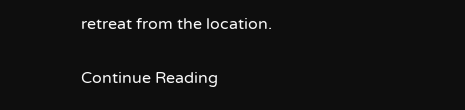retreat from the location.

Continue Reading